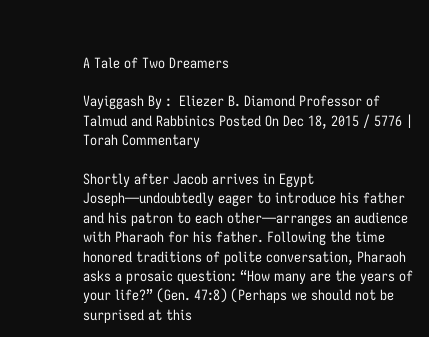A Tale of Two Dreamers

Vayiggash By :  Eliezer B. Diamond Professor of Talmud and Rabbinics Posted On Dec 18, 2015 / 5776 | Torah Commentary

Shortly after Jacob arrives in Egypt Joseph—undoubtedly eager to introduce his father and his patron to each other—arranges an audience with Pharaoh for his father. Following the time honored traditions of polite conversation, Pharaoh asks a prosaic question: “How many are the years of your life?” (Gen. 47:8) (Perhaps we should not be surprised at this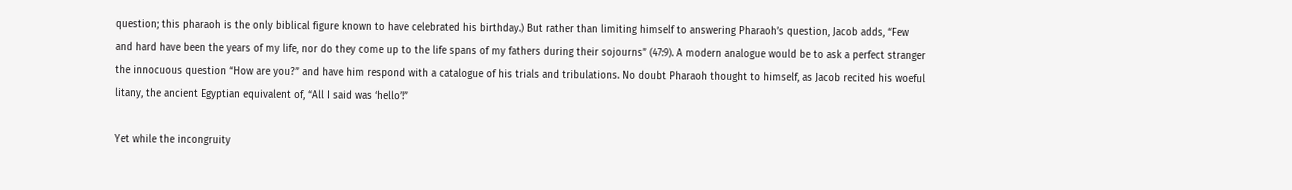question; this pharaoh is the only biblical figure known to have celebrated his birthday.) But rather than limiting himself to answering Pharaoh’s question, Jacob adds, “Few and hard have been the years of my life, nor do they come up to the life spans of my fathers during their sojourns” (47:9). A modern analogue would be to ask a perfect stranger the innocuous question “How are you?” and have him respond with a catalogue of his trials and tribulations. No doubt Pharaoh thought to himself, as Jacob recited his woeful litany, the ancient Egyptian equivalent of, “All I said was ‘hello’!”

Yet while the incongruity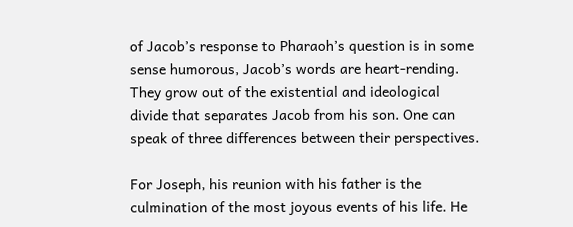of Jacob’s response to Pharaoh’s question is in some sense humorous, Jacob’s words are heart-rending. They grow out of the existential and ideological divide that separates Jacob from his son. One can speak of three differences between their perspectives.

For Joseph, his reunion with his father is the culmination of the most joyous events of his life. He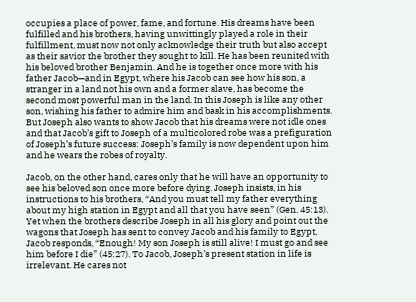occupies a place of power, fame, and fortune. His dreams have been fulfilled and his brothers, having unwittingly played a role in their fulfillment, must now not only acknowledge their truth but also accept as their savior the brother they sought to kill. He has been reunited with his beloved brother Benjamin. And he is together once more with his father Jacob—and in Egypt, where his Jacob can see how his son, a stranger in a land not his own and a former slave, has become the second most powerful man in the land. In this Joseph is like any other son, wishing his father to admire him and bask in his accomplishments. But Joseph also wants to show Jacob that his dreams were not idle ones and that Jacob’s gift to Joseph of a multicolored robe was a prefiguration of Joseph’s future success: Joseph’s family is now dependent upon him and he wears the robes of royalty.

Jacob, on the other hand, cares only that he will have an opportunity to see his beloved son once more before dying. Joseph insists, in his instructions to his brothers, “And you must tell my father everything about my high station in Egypt and all that you have seen” (Gen. 45:13). Yet when the brothers describe Joseph in all his glory and point out the wagons that Joseph has sent to convey Jacob and his family to Egypt, Jacob responds, “Enough! My son Joseph is still alive! I must go and see him before I die” (45:27). To Jacob, Joseph’s present station in life is irrelevant. He cares not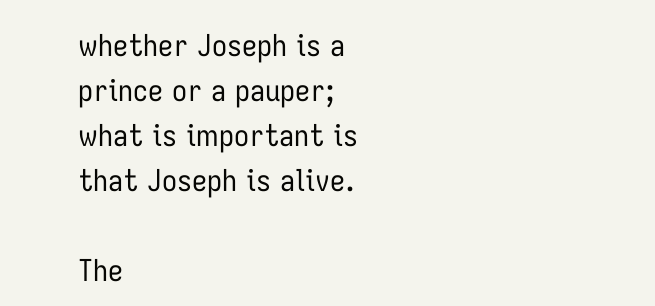whether Joseph is a prince or a pauper; what is important is that Joseph is alive.

The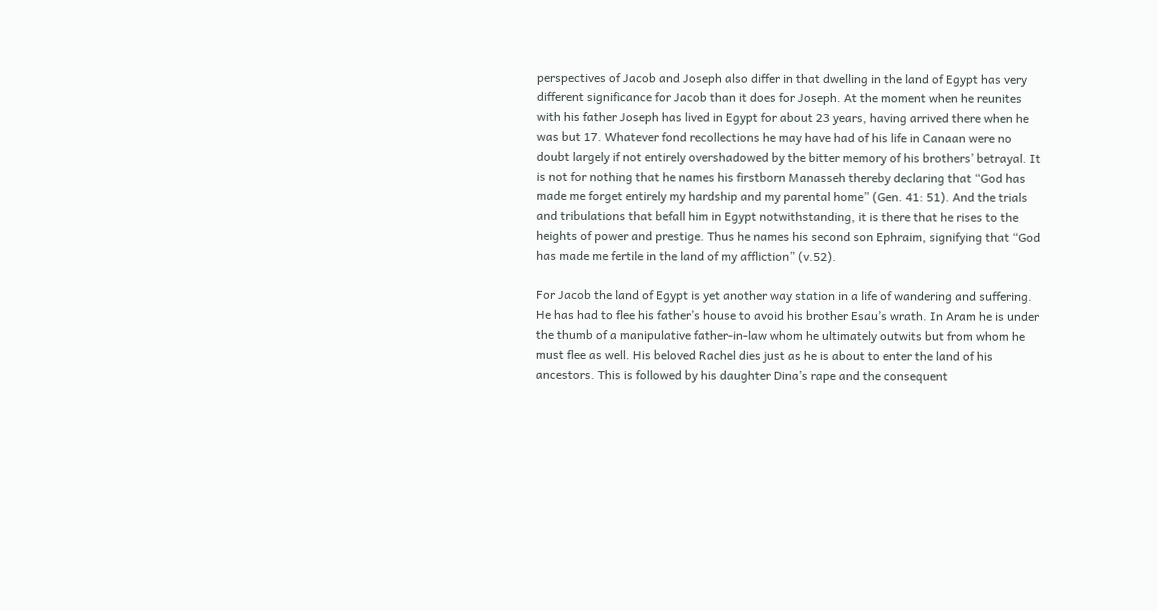perspectives of Jacob and Joseph also differ in that dwelling in the land of Egypt has very different significance for Jacob than it does for Joseph. At the moment when he reunites with his father Joseph has lived in Egypt for about 23 years, having arrived there when he was but 17. Whatever fond recollections he may have had of his life in Canaan were no doubt largely if not entirely overshadowed by the bitter memory of his brothers’ betrayal. It is not for nothing that he names his firstborn Manasseh thereby declaring that “God has made me forget entirely my hardship and my parental home” (Gen. 41: 51). And the trials and tribulations that befall him in Egypt notwithstanding, it is there that he rises to the heights of power and prestige. Thus he names his second son Ephraim, signifying that “God has made me fertile in the land of my affliction” (v.52).

For Jacob the land of Egypt is yet another way station in a life of wandering and suffering. He has had to flee his father’s house to avoid his brother Esau’s wrath. In Aram he is under the thumb of a manipulative father-in-law whom he ultimately outwits but from whom he must flee as well. His beloved Rachel dies just as he is about to enter the land of his ancestors. This is followed by his daughter Dina’s rape and the consequent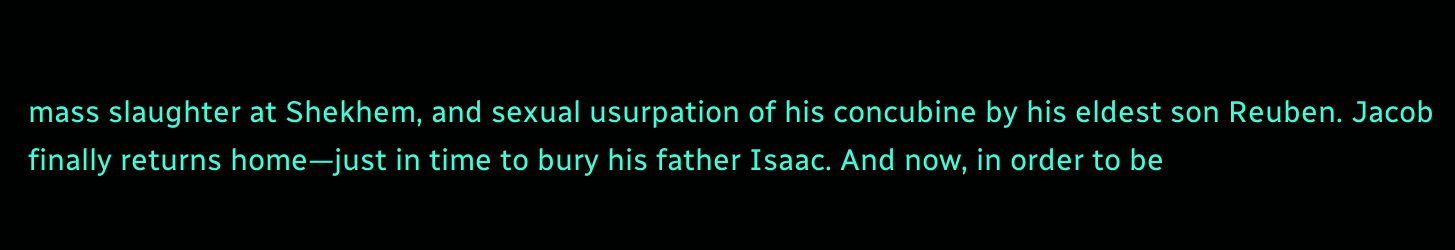mass slaughter at Shekhem, and sexual usurpation of his concubine by his eldest son Reuben. Jacob finally returns home—just in time to bury his father Isaac. And now, in order to be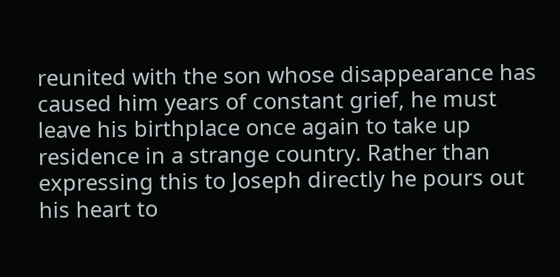reunited with the son whose disappearance has caused him years of constant grief, he must leave his birthplace once again to take up residence in a strange country. Rather than expressing this to Joseph directly he pours out his heart to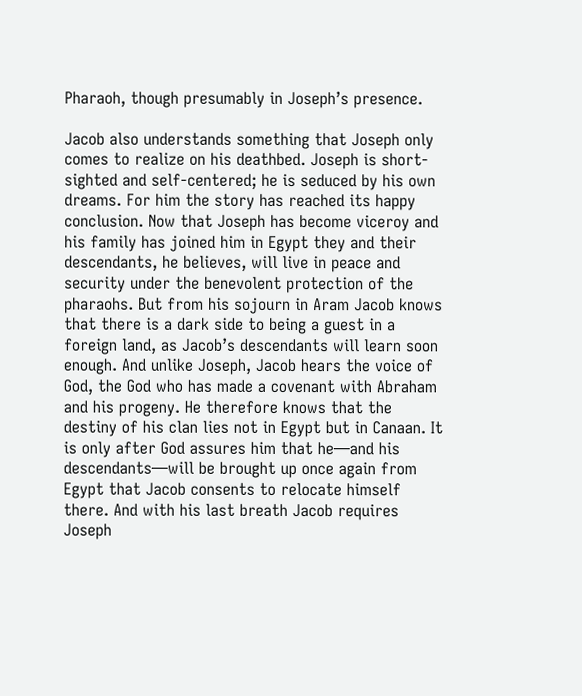Pharaoh, though presumably in Joseph’s presence.

Jacob also understands something that Joseph only comes to realize on his deathbed. Joseph is short-sighted and self-centered; he is seduced by his own dreams. For him the story has reached its happy conclusion. Now that Joseph has become viceroy and his family has joined him in Egypt they and their descendants, he believes, will live in peace and security under the benevolent protection of the pharaohs. But from his sojourn in Aram Jacob knows that there is a dark side to being a guest in a foreign land, as Jacob’s descendants will learn soon enough. And unlike Joseph, Jacob hears the voice of God, the God who has made a covenant with Abraham and his progeny. He therefore knows that the destiny of his clan lies not in Egypt but in Canaan. It is only after God assures him that he—and his descendants—will be brought up once again from Egypt that Jacob consents to relocate himself there. And with his last breath Jacob requires Joseph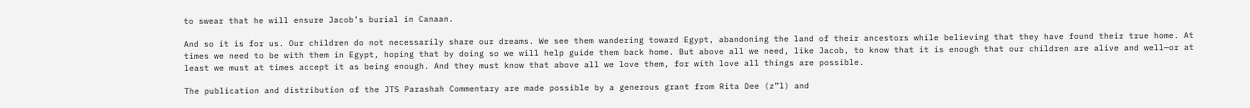to swear that he will ensure Jacob’s burial in Canaan.

And so it is for us. Our children do not necessarily share our dreams. We see them wandering toward Egypt, abandoning the land of their ancestors while believing that they have found their true home. At times we need to be with them in Egypt, hoping that by doing so we will help guide them back home. But above all we need, like Jacob, to know that it is enough that our children are alive and well—or at least we must at times accept it as being enough. And they must know that above all we love them, for with love all things are possible.

The publication and distribution of the JTS Parashah Commentary are made possible by a generous grant from Rita Dee (z”l) and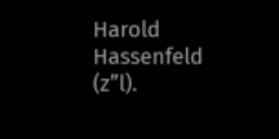Harold Hassenfeld (z”l).